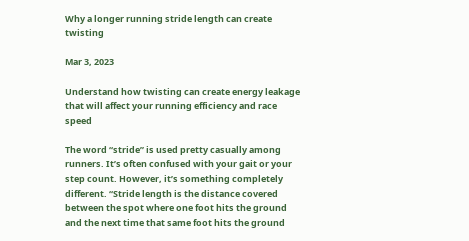Why a longer running stride length can create twisting

Mar 3, 2023

Understand how twisting can create energy leakage that will affect your running efficiency and race speed

The word “stride” is used pretty casually among runners. It’s often confused with your gait or your step count. However, it’s something completely different. “Stride length is the distance covered between the spot where one foot hits the ground and the next time that same foot hits the ground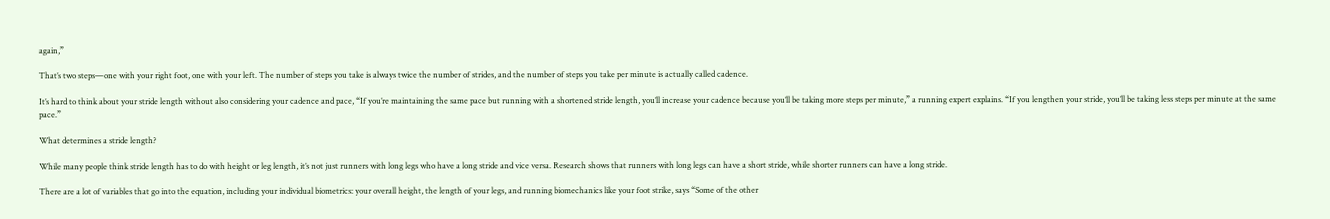again,”

That’s two steps—one with your right foot, one with your left. The number of steps you take is always twice the number of strides, and the number of steps you take per minute is actually called cadence.

It’s hard to think about your stride length without also considering your cadence and pace, “If you’re maintaining the same pace but running with a shortened stride length, you’ll increase your cadence because you’ll be taking more steps per minute,” a running expert explains. “If you lengthen your stride, you’ll be taking less steps per minute at the same pace.”

What determines a stride length?

While many people think stride length has to do with height or leg length, it’s not just runners with long legs who have a long stride and vice versa. Research shows that runners with long legs can have a short stride, while shorter runners can have a long stride.

There are a lot of variables that go into the equation, including your individual biometrics: your overall height, the length of your legs, and running biomechanics like your foot strike, says “Some of the other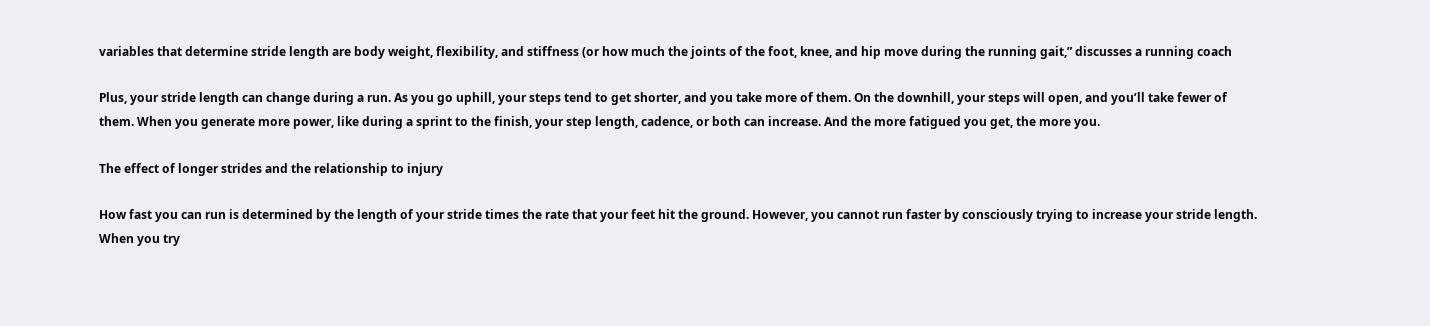variables that determine stride length are body weight, flexibility, and stiffness (or how much the joints of the foot, knee, and hip move during the running gait,” discusses a running coach

Plus, your stride length can change during a run. As you go uphill, your steps tend to get shorter, and you take more of them. On the downhill, your steps will open, and you’ll take fewer of them. When you generate more power, like during a sprint to the finish, your step length, cadence, or both can increase. And the more fatigued you get, the more you.

The effect of longer strides and the relationship to injury

How fast you can run is determined by the length of your stride times the rate that your feet hit the ground. However, you cannot run faster by consciously trying to increase your stride length. When you try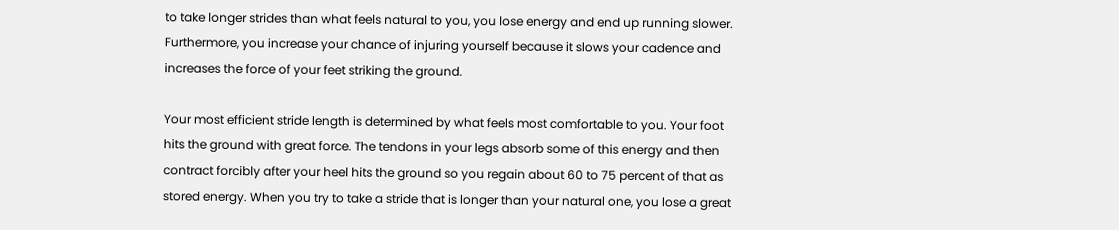to take longer strides than what feels natural to you, you lose energy and end up running slower. Furthermore, you increase your chance of injuring yourself because it slows your cadence and increases the force of your feet striking the ground.

Your most efficient stride length is determined by what feels most comfortable to you. Your foot hits the ground with great force. The tendons in your legs absorb some of this energy and then contract forcibly after your heel hits the ground so you regain about 60 to 75 percent of that as stored energy. When you try to take a stride that is longer than your natural one, you lose a great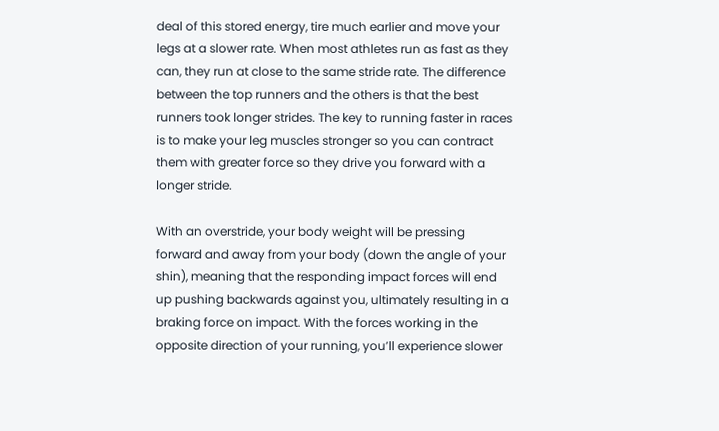deal of this stored energy, tire much earlier and move your legs at a slower rate. When most athletes run as fast as they can, they run at close to the same stride rate. The difference between the top runners and the others is that the best runners took longer strides. The key to running faster in races is to make your leg muscles stronger so you can contract them with greater force so they drive you forward with a longer stride.

With an overstride, your body weight will be pressing forward and away from your body (down the angle of your shin), meaning that the responding impact forces will end up pushing backwards against you, ultimately resulting in a braking force on impact. With the forces working in the opposite direction of your running, you’ll experience slower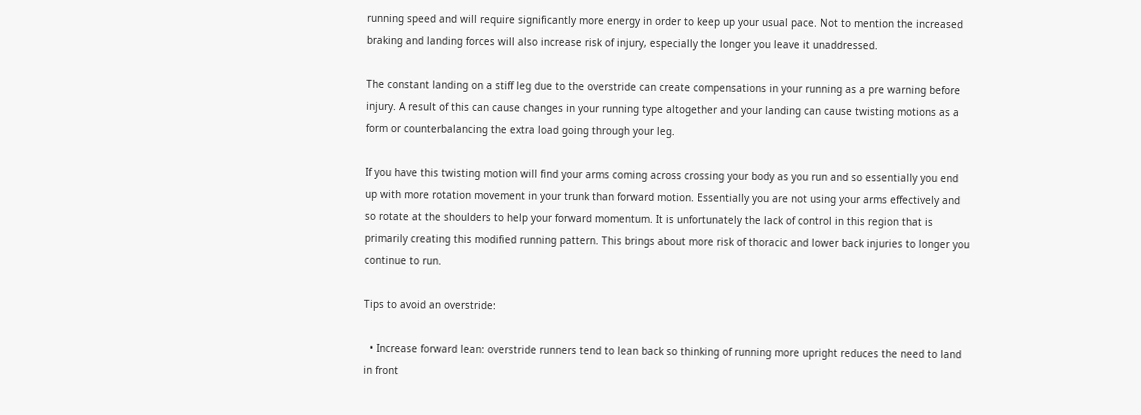running speed and will require significantly more energy in order to keep up your usual pace. Not to mention the increased braking and landing forces will also increase risk of injury, especially the longer you leave it unaddressed.

The constant landing on a stiff leg due to the overstride can create compensations in your running as a pre warning before injury. A result of this can cause changes in your running type altogether and your landing can cause twisting motions as a form or counterbalancing the extra load going through your leg.

If you have this twisting motion will find your arms coming across crossing your body as you run and so essentially you end up with more rotation movement in your trunk than forward motion. Essentially you are not using your arms effectively and so rotate at the shoulders to help your forward momentum. It is unfortunately the lack of control in this region that is primarily creating this modified running pattern. This brings about more risk of thoracic and lower back injuries to longer you continue to run.

Tips to avoid an overstride:

  • Increase forward lean: overstride runners tend to lean back so thinking of running more upright reduces the need to land in front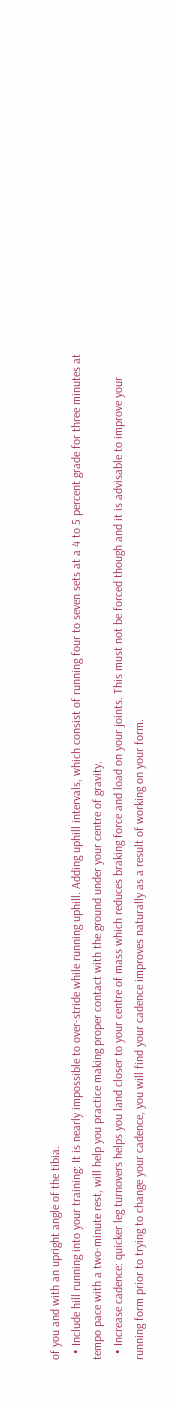of you and with an upright angle of the tibia.
  • Include hill running into your training: It is nearly impossible to over-stride while running uphill. Adding uphill intervals, which consist of running four to seven sets at a 4 to 5 percent grade for three minutes at tempo pace with a two-minute rest, will help you practice making proper contact with the ground under your centre of gravity.
  • Increase cadence: quicker leg turnovers helps you land closer to your centre of mass which reduces braking force and load on your joints. This must not be forced though and it is advisable to improve your running form prior to trying to change your cadence, you will find your cadence improves naturally as a result of working on your form.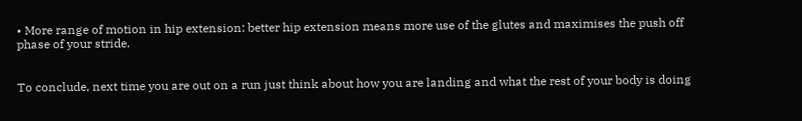• More range of motion in hip extension: better hip extension means more use of the glutes and maximises the push off phase of your stride.


To conclude, next time you are out on a run just think about how you are landing and what the rest of your body is doing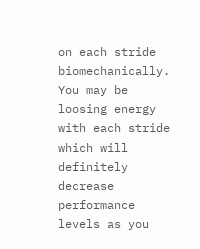on each stride biomechanically. You may be loosing energy with each stride which will definitely decrease performance levels as you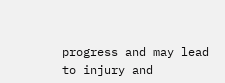progress and may lead to injury and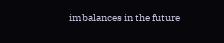imbalances in the future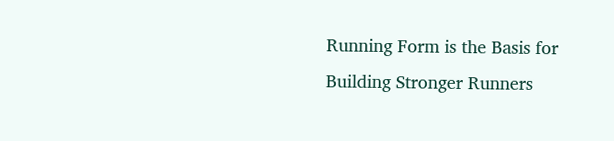Running Form is the Basis for Building Stronger Runners